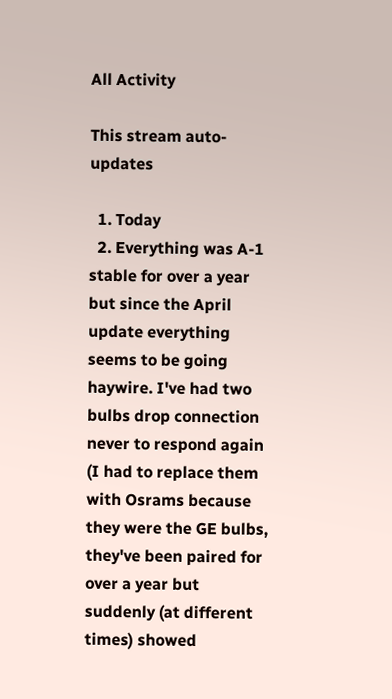All Activity

This stream auto-updates

  1. Today
  2. Everything was A-1 stable for over a year but since the April update everything seems to be going haywire. I've had two bulbs drop connection never to respond again (I had to replace them with Osrams because they were the GE bulbs, they've been paired for over a year but suddenly (at different times) showed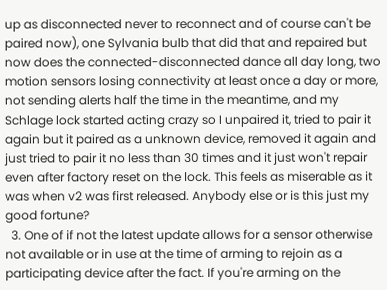up as disconnected never to reconnect and of course can't be paired now), one Sylvania bulb that did that and repaired but now does the connected-disconnected dance all day long, two motion sensors losing connectivity at least once a day or more, not sending alerts half the time in the meantime, and my Schlage lock started acting crazy so I unpaired it, tried to pair it again but it paired as a unknown device, removed it again and just tried to pair it no less than 30 times and it just won't repair even after factory reset on the lock. This feels as miserable as it was when v2 was first released. Anybody else or is this just my good fortune?
  3. One of if not the latest update allows for a sensor otherwise not available or in use at the time of arming to rejoin as a participating device after the fact. If you're arming on the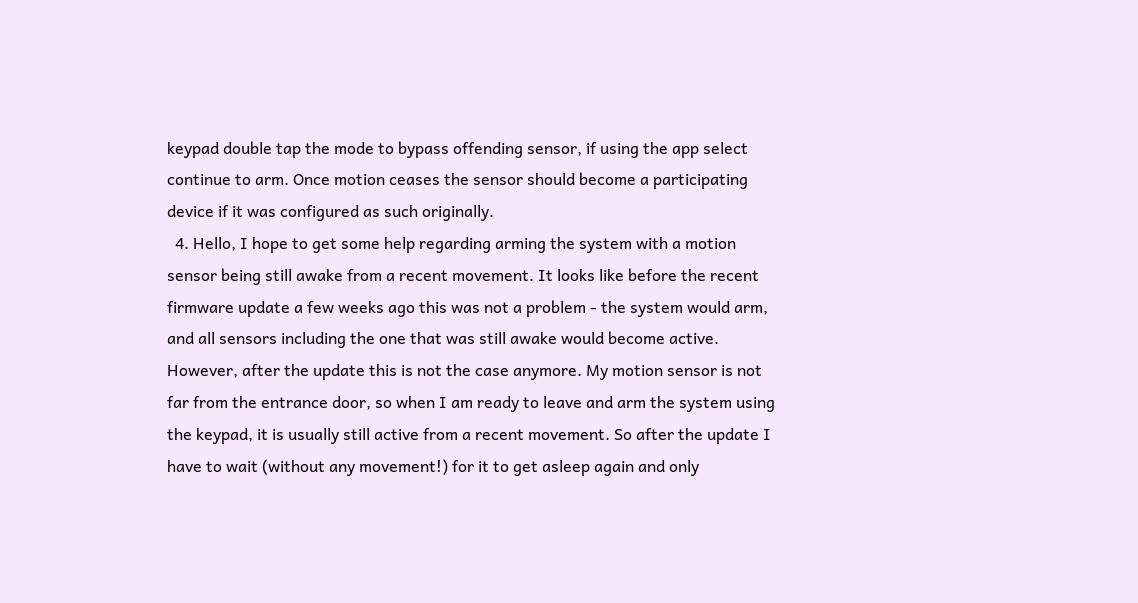keypad double tap the mode to bypass offending sensor, if using the app select continue to arm. Once motion ceases the sensor should become a participating device if it was configured as such originally.
  4. Hello, I hope to get some help regarding arming the system with a motion sensor being still awake from a recent movement. It looks like before the recent firmware update a few weeks ago this was not a problem - the system would arm, and all sensors including the one that was still awake would become active. However, after the update this is not the case anymore. My motion sensor is not far from the entrance door, so when I am ready to leave and arm the system using the keypad, it is usually still active from a recent movement. So after the update I have to wait (without any movement!) for it to get asleep again and only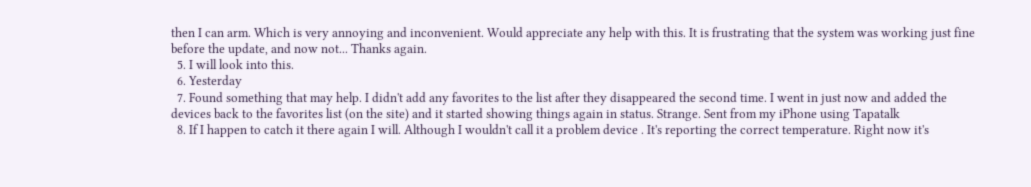then I can arm. Which is very annoying and inconvenient. Would appreciate any help with this. It is frustrating that the system was working just fine before the update, and now not... Thanks again.
  5. I will look into this.
  6. Yesterday
  7. Found something that may help. I didn't add any favorites to the list after they disappeared the second time. I went in just now and added the devices back to the favorites list (on the site) and it started showing things again in status. Strange. Sent from my iPhone using Tapatalk
  8. If I happen to catch it there again I will. Although I wouldn't call it a problem device . It's reporting the correct temperature. Right now it's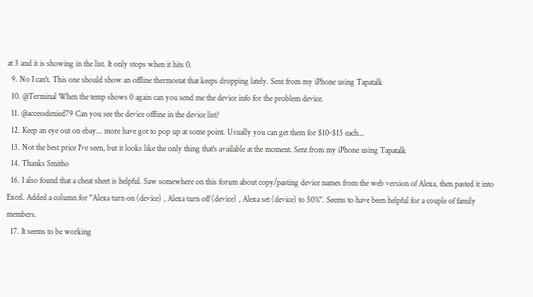at 3 and it is showing in the list. It only stops when it hits 0.
  9. No I can't. This one should show an offline thermostat that keeps dropping lately. Sent from my iPhone using Tapatalk
  10. @Terminal When the temp shows 0 again can you send me the device info for the problem device.
  11. @accessdenied79 Can you see the device offline in the device list?
  12. Keep an eye out on ebay... more have got to pop up at some point. Usually you can get them for $10-$15 each...
  13. Not the best price I've seen, but it looks like the only thing that's available at the moment. Sent from my iPhone using Tapatalk
  14. Thanks Smitho
  16. I also found that a cheat sheet is helpful. Saw somewhere on this forum about copy/pasting device names from the web version of Alexa, then pasted it into Excel. Added a column for "Alexa turn on (device) , Alexa turn off (device) , Alexa set (device) to 50%". Seems to have been helpful for a couple of family members.
  17. It seems to be working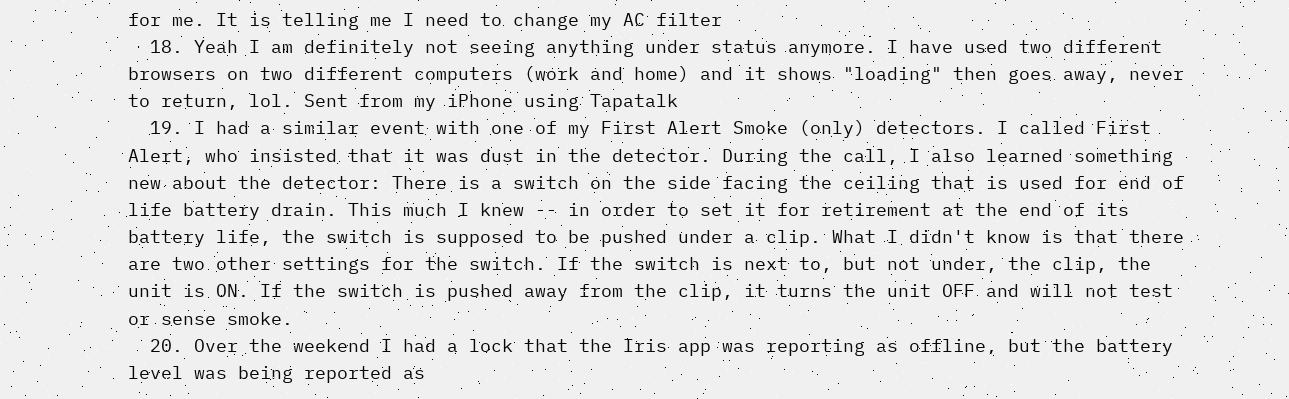for me. It is telling me I need to change my AC filter
  18. Yeah I am definitely not seeing anything under status anymore. I have used two different browsers on two different computers (work and home) and it shows "loading" then goes away, never to return, lol. Sent from my iPhone using Tapatalk
  19. I had a similar event with one of my First Alert Smoke (only) detectors. I called First Alert, who insisted that it was dust in the detector. During the call, I also learned something new about the detector: There is a switch on the side facing the ceiling that is used for end of life battery drain. This much I knew -- in order to set it for retirement at the end of its battery life, the switch is supposed to be pushed under a clip. What I didn't know is that there are two other settings for the switch. If the switch is next to, but not under, the clip, the unit is ON. If the switch is pushed away from the clip, it turns the unit OFF and will not test or sense smoke.
  20. Over the weekend I had a lock that the Iris app was reporting as offline, but the battery level was being reported as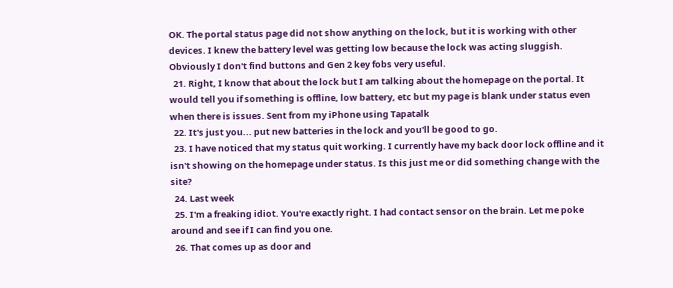OK. The portal status page did not show anything on the lock, but it is working with other devices. I knew the battery level was getting low because the lock was acting sluggish. Obviously I don't find buttons and Gen 2 key fobs very useful.
  21. Right, I know that about the lock but I am talking about the homepage on the portal. It would tell you if something is offline, low battery, etc but my page is blank under status even when there is issues. Sent from my iPhone using Tapatalk
  22. It's just you... put new batteries in the lock and you'll be good to go.
  23. I have noticed that my status quit working. I currently have my back door lock offline and it isn't showing on the homepage under status. Is this just me or did something change with the site?
  24. Last week
  25. I'm a freaking idiot. You're exactly right. I had contact sensor on the brain. Let me poke around and see if I can find you one.
  26. That comes up as door and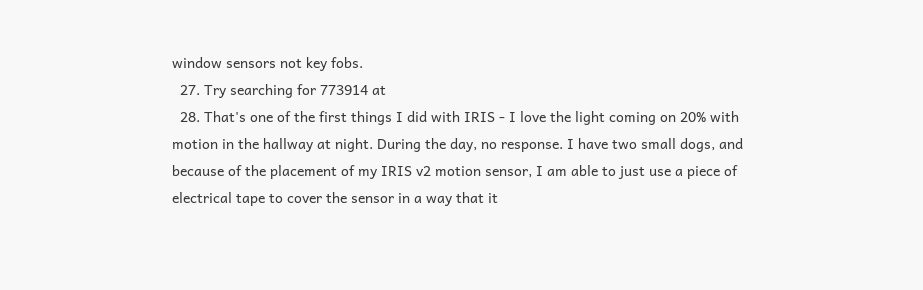window sensors not key fobs.
  27. Try searching for 773914 at
  28. That's one of the first things I did with IRIS - I love the light coming on 20% with motion in the hallway at night. During the day, no response. I have two small dogs, and because of the placement of my IRIS v2 motion sensor, I am able to just use a piece of electrical tape to cover the sensor in a way that it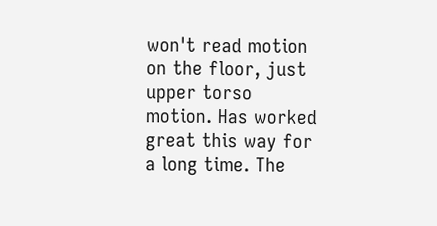won't read motion on the floor, just upper torso motion. Has worked great this way for a long time. The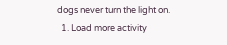dogs never turn the light on.
  1. Load more activity